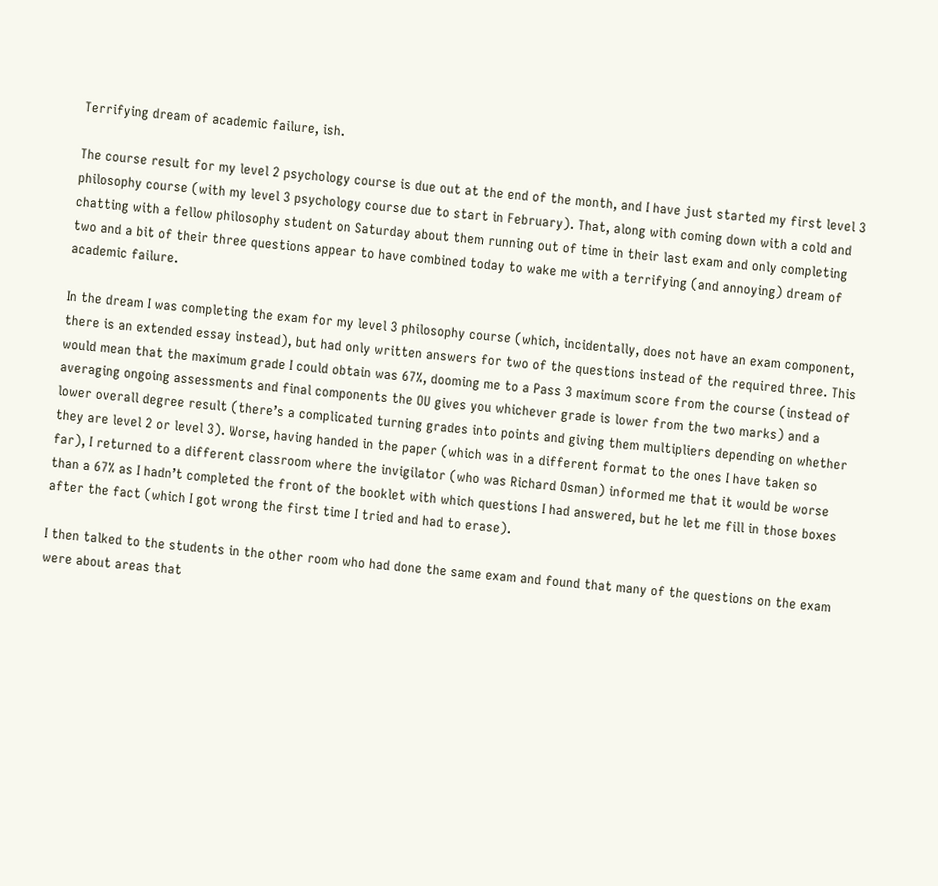Terrifying dream of academic failure, ish.

The course result for my level 2 psychology course is due out at the end of the month, and I have just started my first level 3 philosophy course (with my level 3 psychology course due to start in February). That, along with coming down with a cold and chatting with a fellow philosophy student on Saturday about them running out of time in their last exam and only completing two and a bit of their three questions appear to have combined today to wake me with a terrifying (and annoying) dream of academic failure.

In the dream I was completing the exam for my level 3 philosophy course (which, incidentally, does not have an exam component, there is an extended essay instead), but had only written answers for two of the questions instead of the required three. This would mean that the maximum grade I could obtain was 67%, dooming me to a Pass 3 maximum score from the course (instead of averaging ongoing assessments and final components the OU gives you whichever grade is lower from the two marks) and a lower overall degree result (there’s a complicated turning grades into points and giving them multipliers depending on whether they are level 2 or level 3). Worse, having handed in the paper (which was in a different format to the ones I have taken so far), I returned to a different classroom where the invigilator (who was Richard Osman) informed me that it would be worse than a 67% as I hadn’t completed the front of the booklet with which questions I had answered, but he let me fill in those boxes after the fact (which I got wrong the first time I tried and had to erase).

I then talked to the students in the other room who had done the same exam and found that many of the questions on the exam were about areas that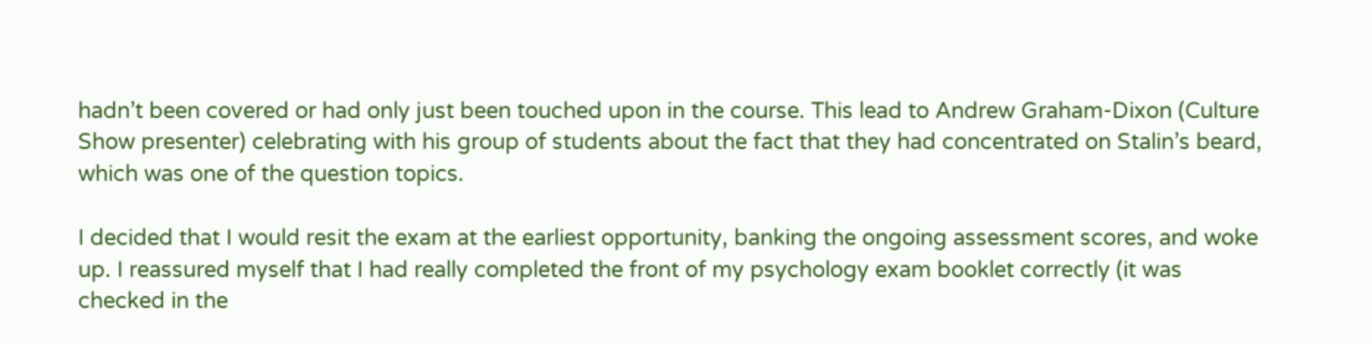hadn’t been covered or had only just been touched upon in the course. This lead to Andrew Graham-Dixon (Culture Show presenter) celebrating with his group of students about the fact that they had concentrated on Stalin’s beard, which was one of the question topics.

I decided that I would resit the exam at the earliest opportunity, banking the ongoing assessment scores, and woke up. I reassured myself that I had really completed the front of my psychology exam booklet correctly (it was checked in the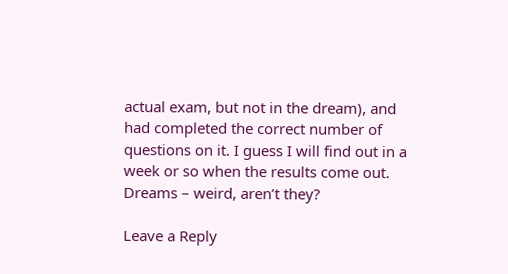actual exam, but not in the dream), and had completed the correct number of questions on it. I guess I will find out in a week or so when the results come out. Dreams – weird, aren’t they?

Leave a Reply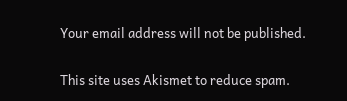Your email address will not be published.

This site uses Akismet to reduce spam.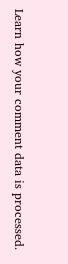Learn how your comment data is processed.